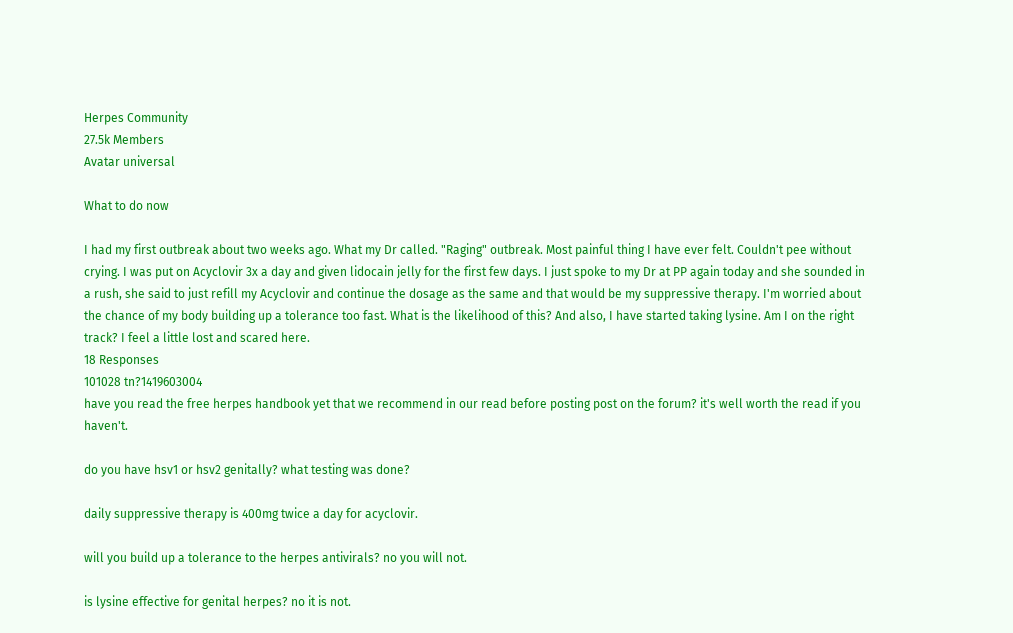Herpes Community
27.5k Members
Avatar universal

What to do now

I had my first outbreak about two weeks ago. What my Dr called. "Raging" outbreak. Most painful thing I have ever felt. Couldn't pee without crying. I was put on Acyclovir 3x a day and given lidocain jelly for the first few days. I just spoke to my Dr at PP again today and she sounded in a rush, she said to just refill my Acyclovir and continue the dosage as the same and that would be my suppressive therapy. I'm worried about the chance of my body building up a tolerance too fast. What is the likelihood of this? And also, I have started taking lysine. Am I on the right track? I feel a little lost and scared here.
18 Responses
101028 tn?1419603004
have you read the free herpes handbook yet that we recommend in our read before posting post on the forum? it's well worth the read if you haven't.

do you have hsv1 or hsv2 genitally? what testing was done?

daily suppressive therapy is 400mg twice a day for acyclovir.

will you build up a tolerance to the herpes antivirals? no you will not.

is lysine effective for genital herpes? no it is not.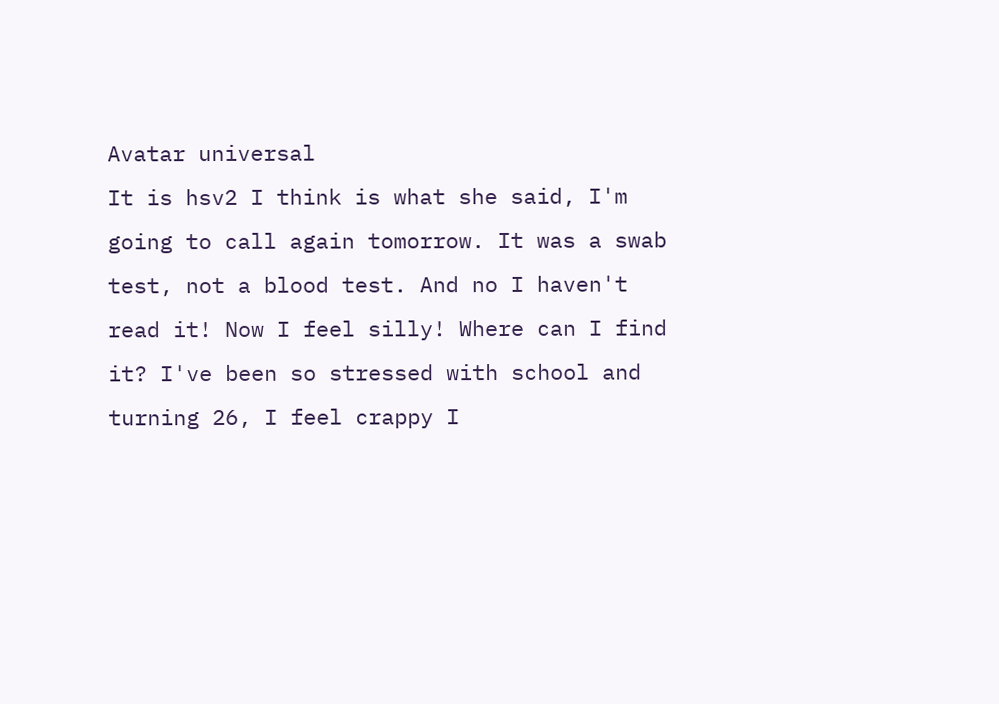Avatar universal
It is hsv2 I think is what she said, I'm going to call again tomorrow. It was a swab test, not a blood test. And no I haven't read it! Now I feel silly! Where can I find it? I've been so stressed with school and turning 26, I feel crappy I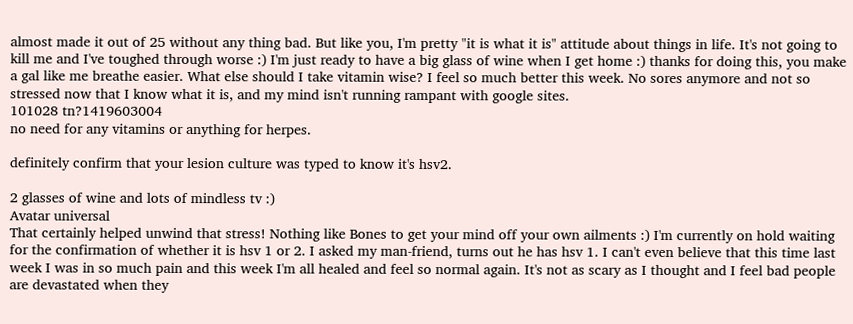almost made it out of 25 without any thing bad. But like you, I'm pretty "it is what it is" attitude about things in life. It's not going to kill me and I've toughed through worse :) I'm just ready to have a big glass of wine when I get home :) thanks for doing this, you make a gal like me breathe easier. What else should I take vitamin wise? I feel so much better this week. No sores anymore and not so stressed now that I know what it is, and my mind isn't running rampant with google sites.
101028 tn?1419603004
no need for any vitamins or anything for herpes.

definitely confirm that your lesion culture was typed to know it's hsv2.

2 glasses of wine and lots of mindless tv :)
Avatar universal
That certainly helped unwind that stress! Nothing like Bones to get your mind off your own ailments :) I'm currently on hold waiting for the confirmation of whether it is hsv 1 or 2. I asked my man-friend, turns out he has hsv 1. I can't even believe that this time last week I was in so much pain and this week I'm all healed and feel so normal again. It's not as scary as I thought and I feel bad people are devastated when they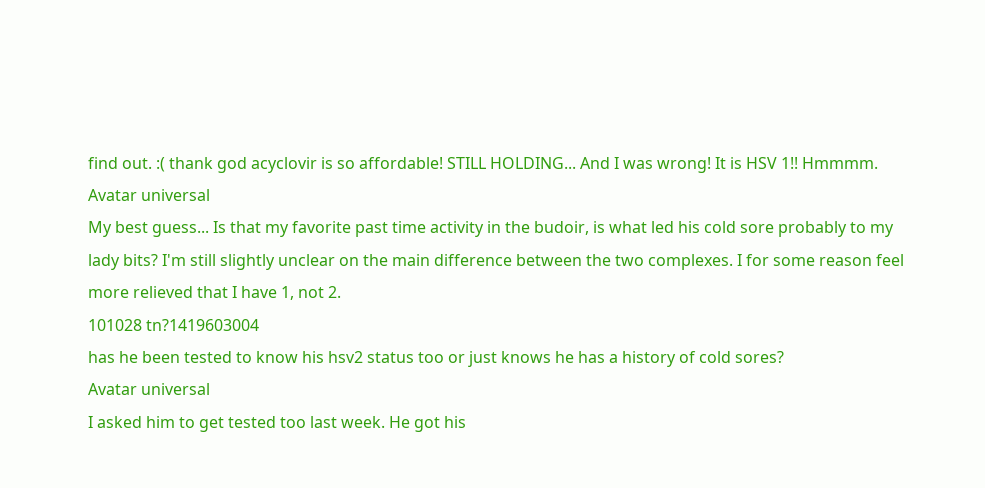find out. :( thank god acyclovir is so affordable! STILL HOLDING... And I was wrong! It is HSV 1!! Hmmmm.
Avatar universal
My best guess... Is that my favorite past time activity in the budoir, is what led his cold sore probably to my lady bits? I'm still slightly unclear on the main difference between the two complexes. I for some reason feel more relieved that I have 1, not 2.
101028 tn?1419603004
has he been tested to know his hsv2 status too or just knows he has a history of cold sores?
Avatar universal
I asked him to get tested too last week. He got his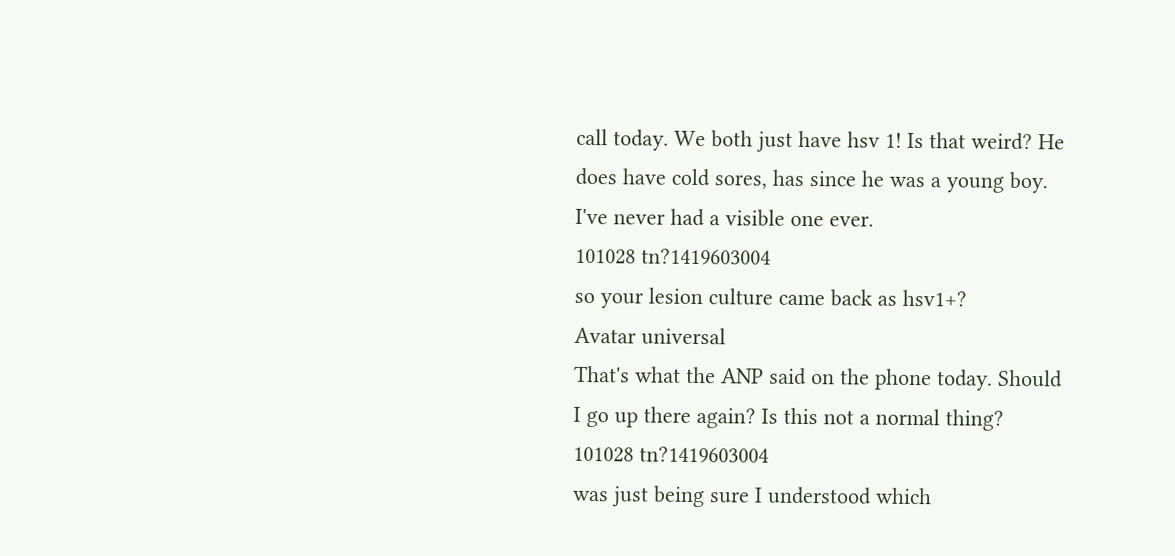call today. We both just have hsv 1! Is that weird? He does have cold sores, has since he was a young boy. I've never had a visible one ever.
101028 tn?1419603004
so your lesion culture came back as hsv1+?
Avatar universal
That's what the ANP said on the phone today. Should I go up there again? Is this not a normal thing?
101028 tn?1419603004
was just being sure I understood which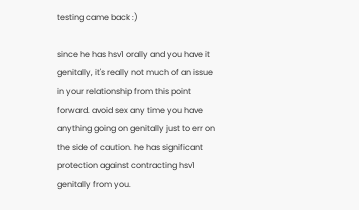testing came back :)

since he has hsv1 orally and you have it genitally, it's really not much of an issue in your relationship from this point forward. avoid sex any time you have anything going on genitally just to err on the side of caution. he has significant protection against contracting hsv1 genitally from you.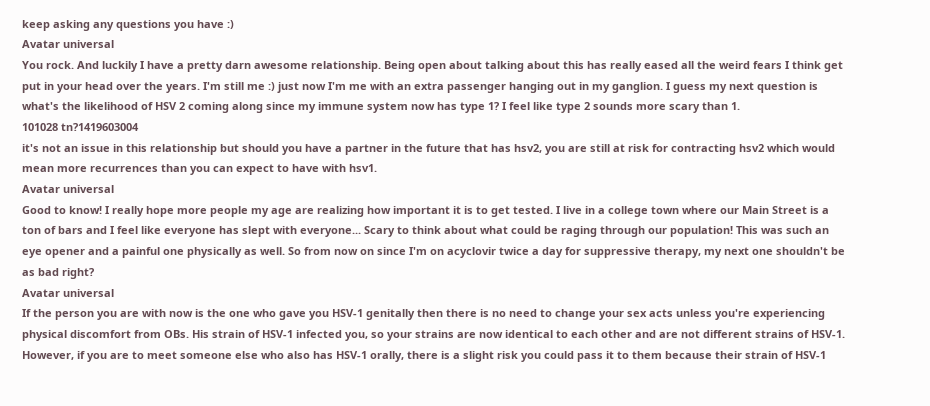keep asking any questions you have :)
Avatar universal
You rock. And luckily I have a pretty darn awesome relationship. Being open about talking about this has really eased all the weird fears I think get put in your head over the years. I'm still me :) just now I'm me with an extra passenger hanging out in my ganglion. I guess my next question is what's the likelihood of HSV 2 coming along since my immune system now has type 1? I feel like type 2 sounds more scary than 1.
101028 tn?1419603004
it's not an issue in this relationship but should you have a partner in the future that has hsv2, you are still at risk for contracting hsv2 which would mean more recurrences than you can expect to have with hsv1.
Avatar universal
Good to know! I really hope more people my age are realizing how important it is to get tested. I live in a college town where our Main Street is a ton of bars and I feel like everyone has slept with everyone... Scary to think about what could be raging through our population! This was such an eye opener and a painful one physically as well. So from now on since I'm on acyclovir twice a day for suppressive therapy, my next one shouldn't be as bad right?
Avatar universal
If the person you are with now is the one who gave you HSV-1 genitally then there is no need to change your sex acts unless you're experiencing physical discomfort from OBs. His strain of HSV-1 infected you, so your strains are now identical to each other and are not different strains of HSV-1. However, if you are to meet someone else who also has HSV-1 orally, there is a slight risk you could pass it to them because their strain of HSV-1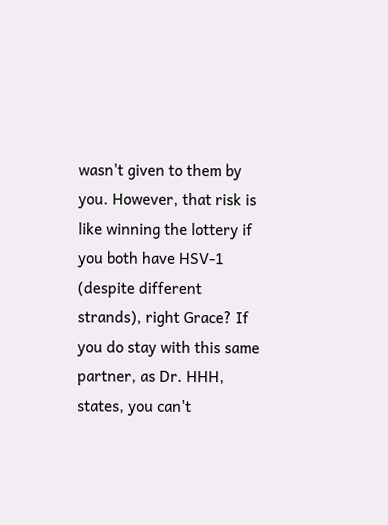wasn't given to them by you. However, that risk is like winning the lottery if you both have HSV-1 (despite different strands), right Grace? If you do stay with this same partner, as Dr. HHH, states, you can't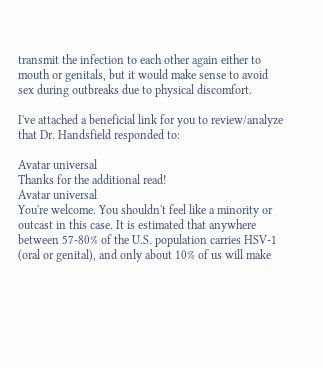transmit the infection to each other again either to mouth or genitals, but it would make sense to avoid sex during outbreaks due to physical discomfort.

I've attached a beneficial link for you to review/analyze that Dr. Handsfield responded to:

Avatar universal
Thanks for the additional read!
Avatar universal
You're welcome. You shouldn't feel like a minority or outcast in this case. It is estimated that anywhere between 57-80% of the U.S. population carries HSV-1 (oral or genital), and only about 10% of us will make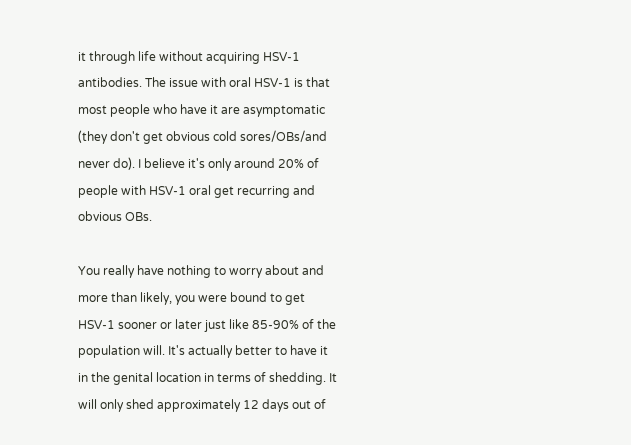it through life without acquiring HSV-1 antibodies. The issue with oral HSV-1 is that most people who have it are asymptomatic (they don't get obvious cold sores/OBs/and never do). I believe it's only around 20% of people with HSV-1 oral get recurring and obvious OBs.

You really have nothing to worry about and more than likely, you were bound to get HSV-1 sooner or later just like 85-90% of the population will. It's actually better to have it in the genital location in terms of shedding. It will only shed approximately 12 days out of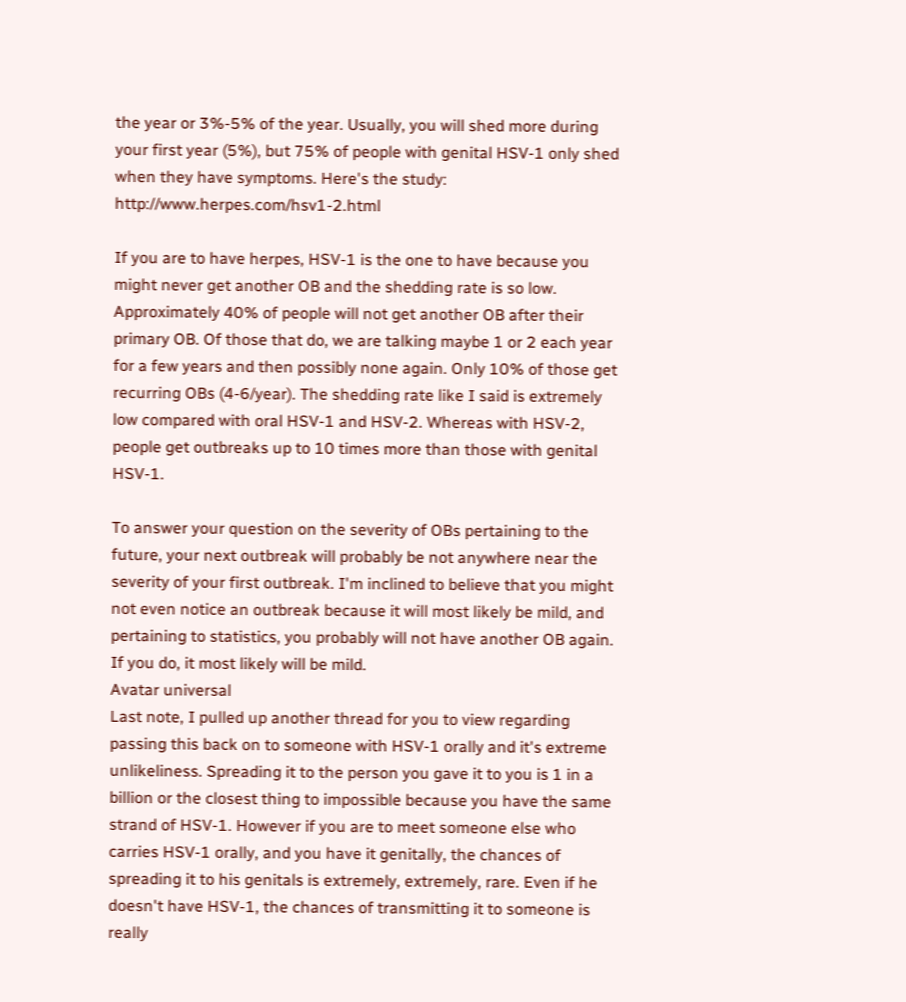the year or 3%-5% of the year. Usually, you will shed more during your first year (5%), but 75% of people with genital HSV-1 only shed when they have symptoms. Here's the study: http://www.herpes.com/hsv1-2.html

If you are to have herpes, HSV-1 is the one to have because you might never get another OB and the shedding rate is so low. Approximately 40% of people will not get another OB after their primary OB. Of those that do, we are talking maybe 1 or 2 each year for a few years and then possibly none again. Only 10% of those get recurring OBs (4-6/year). The shedding rate like I said is extremely low compared with oral HSV-1 and HSV-2. Whereas with HSV-2, people get outbreaks up to 10 times more than those with genital HSV-1.

To answer your question on the severity of OBs pertaining to the future, your next outbreak will probably be not anywhere near the severity of your first outbreak. I'm inclined to believe that you might not even notice an outbreak because it will most likely be mild, and pertaining to statistics, you probably will not have another OB again. If you do, it most likely will be mild.
Avatar universal
Last note, I pulled up another thread for you to view regarding passing this back on to someone with HSV-1 orally and it's extreme unlikeliness. Spreading it to the person you gave it to you is 1 in a billion or the closest thing to impossible because you have the same strand of HSV-1. However if you are to meet someone else who carries HSV-1 orally, and you have it genitally, the chances of spreading it to his genitals is extremely, extremely, rare. Even if he doesn't have HSV-1, the chances of transmitting it to someone is really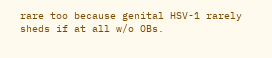rare too because genital HSV-1 rarely sheds if at all w/o OBs.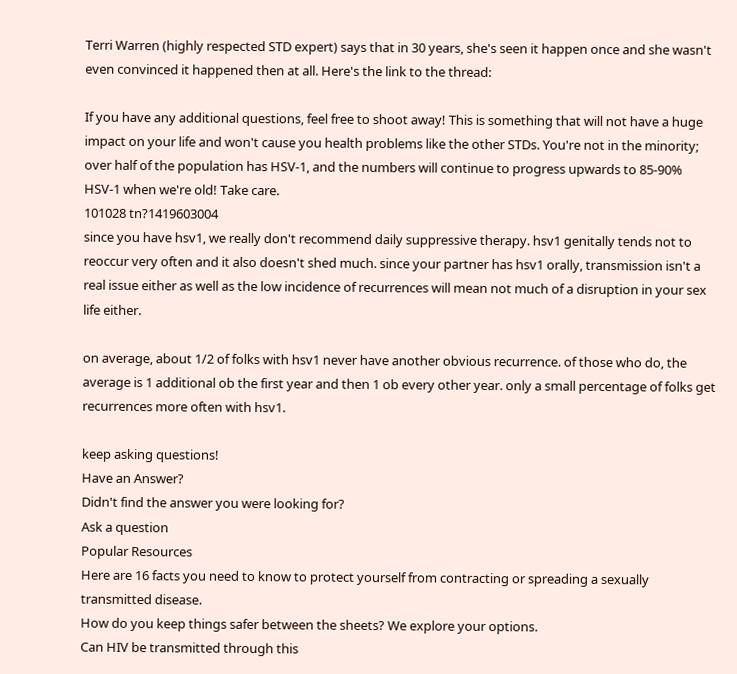Terri Warren (highly respected STD expert) says that in 30 years, she's seen it happen once and she wasn't even convinced it happened then at all. Here's the link to the thread:

If you have any additional questions, feel free to shoot away! This is something that will not have a huge impact on your life and won't cause you health problems like the other STDs. You're not in the minority; over half of the population has HSV-1, and the numbers will continue to progress upwards to 85-90% HSV-1 when we're old! Take care.
101028 tn?1419603004
since you have hsv1, we really don't recommend daily suppressive therapy. hsv1 genitally tends not to reoccur very often and it also doesn't shed much. since your partner has hsv1 orally, transmission isn't a real issue either as well as the low incidence of recurrences will mean not much of a disruption in your sex life either.

on average, about 1/2 of folks with hsv1 never have another obvious recurrence. of those who do, the average is 1 additional ob the first year and then 1 ob every other year. only a small percentage of folks get recurrences more often with hsv1.

keep asking questions!
Have an Answer?
Didn't find the answer you were looking for?
Ask a question
Popular Resources
Here are 16 facts you need to know to protect yourself from contracting or spreading a sexually transmitted disease.
How do you keep things safer between the sheets? We explore your options.
Can HIV be transmitted through this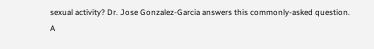sexual activity? Dr. Jose Gonzalez-Garcia answers this commonly-asked question.
A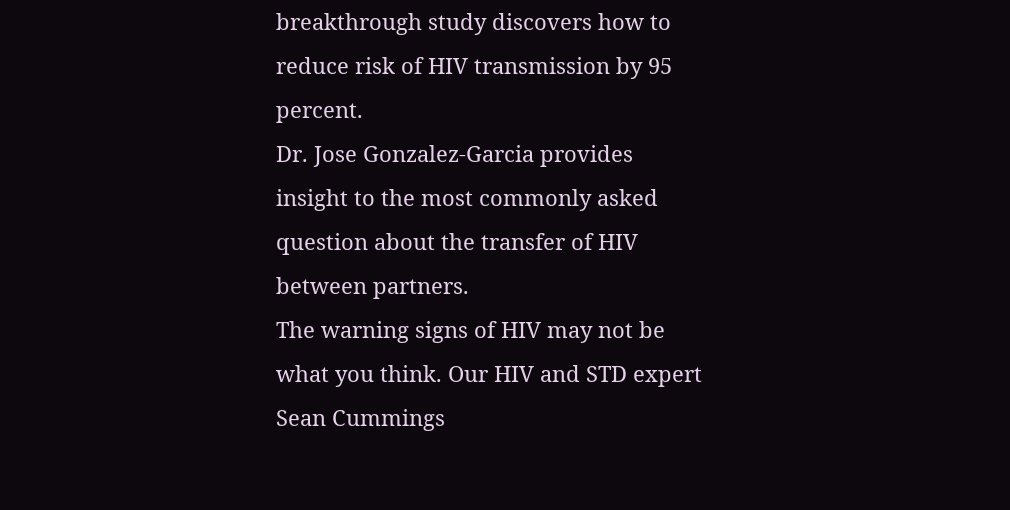breakthrough study discovers how to reduce risk of HIV transmission by 95 percent.
Dr. Jose Gonzalez-Garcia provides insight to the most commonly asked question about the transfer of HIV between partners.
The warning signs of HIV may not be what you think. Our HIV and STD expert Sean Cummings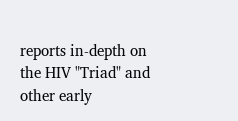reports in-depth on the HIV "Triad" and other early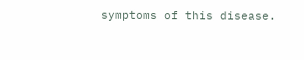symptoms of this disease.